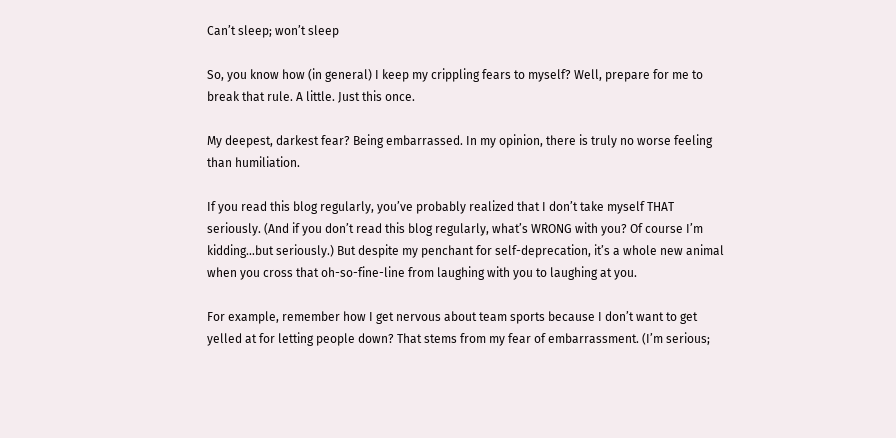Can’t sleep; won’t sleep

So, you know how (in general) I keep my crippling fears to myself? Well, prepare for me to break that rule. A little. Just this once.

My deepest, darkest fear? Being embarrassed. In my opinion, there is truly no worse feeling than humiliation.

If you read this blog regularly, you’ve probably realized that I don’t take myself THAT seriously. (And if you don’t read this blog regularly, what’s WRONG with you? Of course I’m kidding…but seriously.) But despite my penchant for self-deprecation, it’s a whole new animal when you cross that oh-so-fine-line from laughing with you to laughing at you.

For example, remember how I get nervous about team sports because I don’t want to get yelled at for letting people down? That stems from my fear of embarrassment. (I’m serious;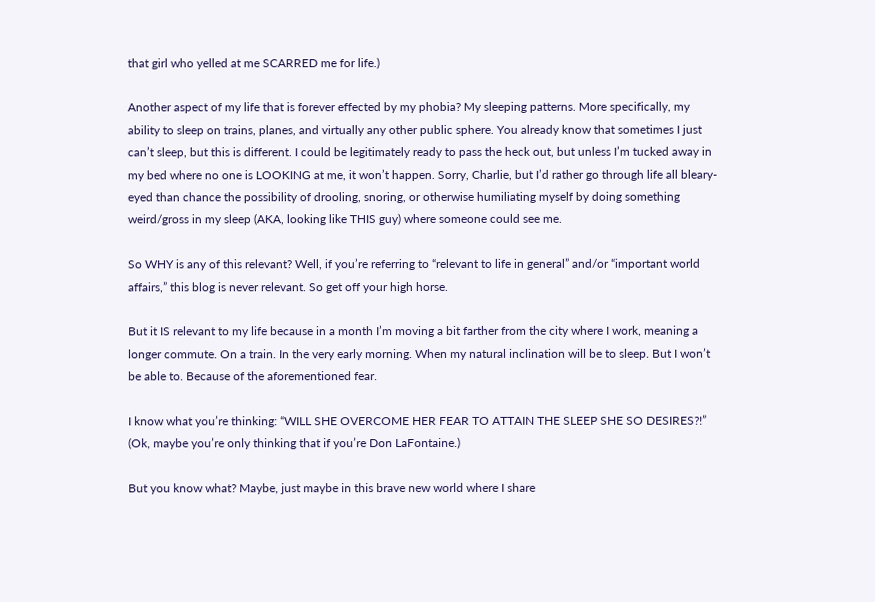that girl who yelled at me SCARRED me for life.)

Another aspect of my life that is forever effected by my phobia? My sleeping patterns. More specifically, my ability to sleep on trains, planes, and virtually any other public sphere. You already know that sometimes I just can’t sleep, but this is different. I could be legitimately ready to pass the heck out, but unless I’m tucked away in my bed where no one is LOOKING at me, it won’t happen. Sorry, Charlie, but I’d rather go through life all bleary-eyed than chance the possibility of drooling, snoring, or otherwise humiliating myself by doing something weird/gross in my sleep (AKA, looking like THIS guy) where someone could see me.

So WHY is any of this relevant? Well, if you’re referring to “relevant to life in general” and/or “important world affairs,” this blog is never relevant. So get off your high horse.

But it IS relevant to my life because in a month I’m moving a bit farther from the city where I work, meaning a longer commute. On a train. In the very early morning. When my natural inclination will be to sleep. But I won’t be able to. Because of the aforementioned fear.

I know what you’re thinking: “WILL SHE OVERCOME HER FEAR TO ATTAIN THE SLEEP SHE SO DESIRES?!” (Ok, maybe you’re only thinking that if you’re Don LaFontaine.)

But you know what? Maybe, just maybe in this brave new world where I share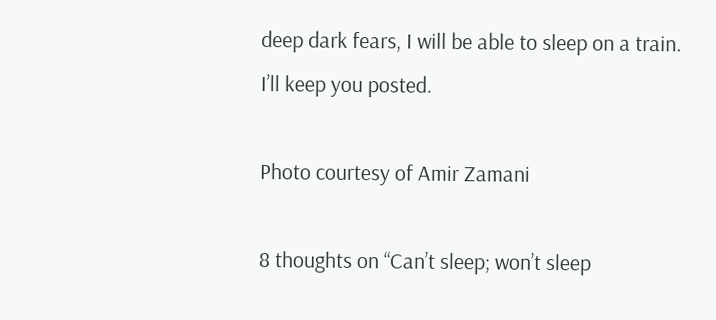deep dark fears, I will be able to sleep on a train. I’ll keep you posted.

Photo courtesy of Amir Zamani

8 thoughts on “Can’t sleep; won’t sleep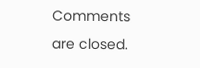Comments are closed.